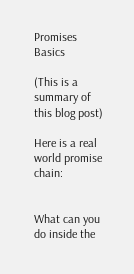Promises Basics

(This is a summary of this blog post)

Here is a real world promise chain:


What can you do inside the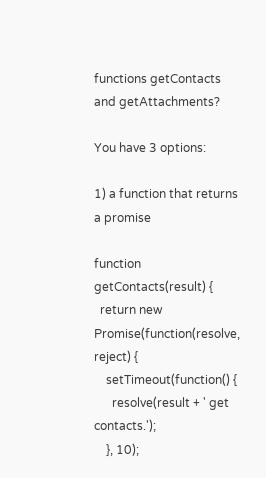functions getContacts and getAttachments?

You have 3 options:

1) a function that returns a promise

function getContacts(result) {
  return new Promise(function(resolve, reject) {
    setTimeout(function() {
      resolve(result + ' get contacts.');
    }, 10);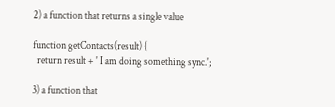2) a function that returns a single value

function getContacts(result) {
  return result + ' I am doing something sync.';

3) a function that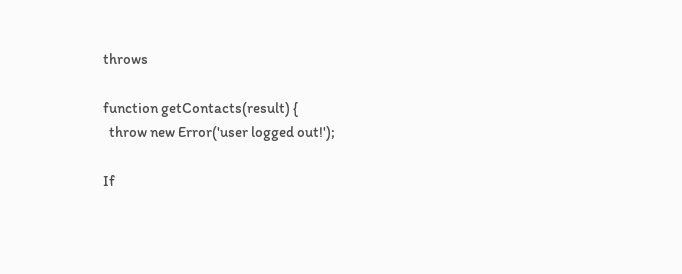throws

function getContacts(result) {
  throw new Error('user logged out!');

If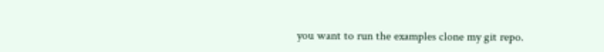you want to run the examples clone my git repo.